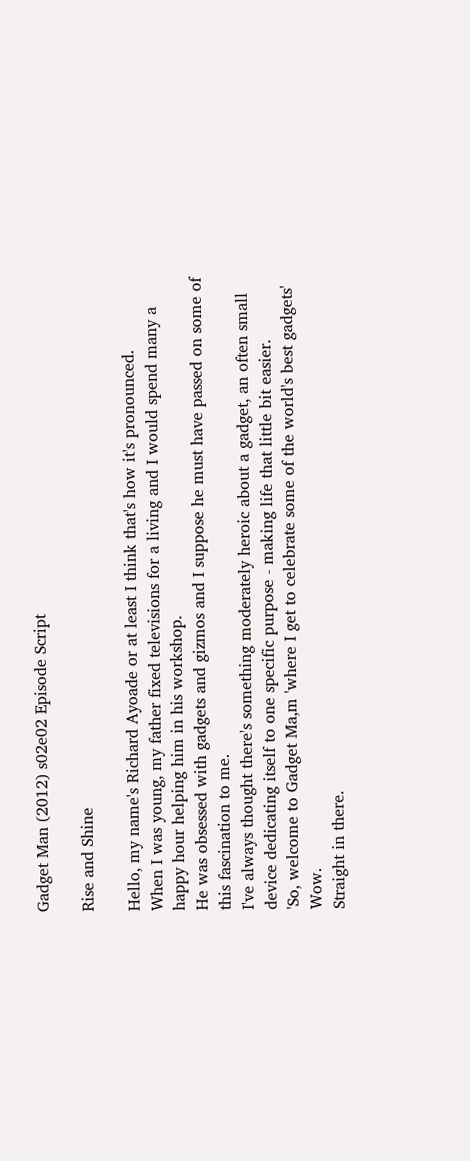Gadget Man (2012) s02e02 Episode Script

Rise and Shine

Hello, my name's Richard Ayoade or at least I think that's how it's pronounced.
When I was young, my father fixed televisions for a living and I would spend many a happy hour helping him in his workshop.
He was obsessed with gadgets and gizmos and I suppose he must have passed on some of this fascination to me.
I've always thought there's something moderately heroic about a gadget, an often small device dedicating itself to one specific purpose - making life that little bit easier.
'So, welcome to Gadget Ma,m 'where I get to celebrate some of the world's best gadgets' Wow.
Straight in there.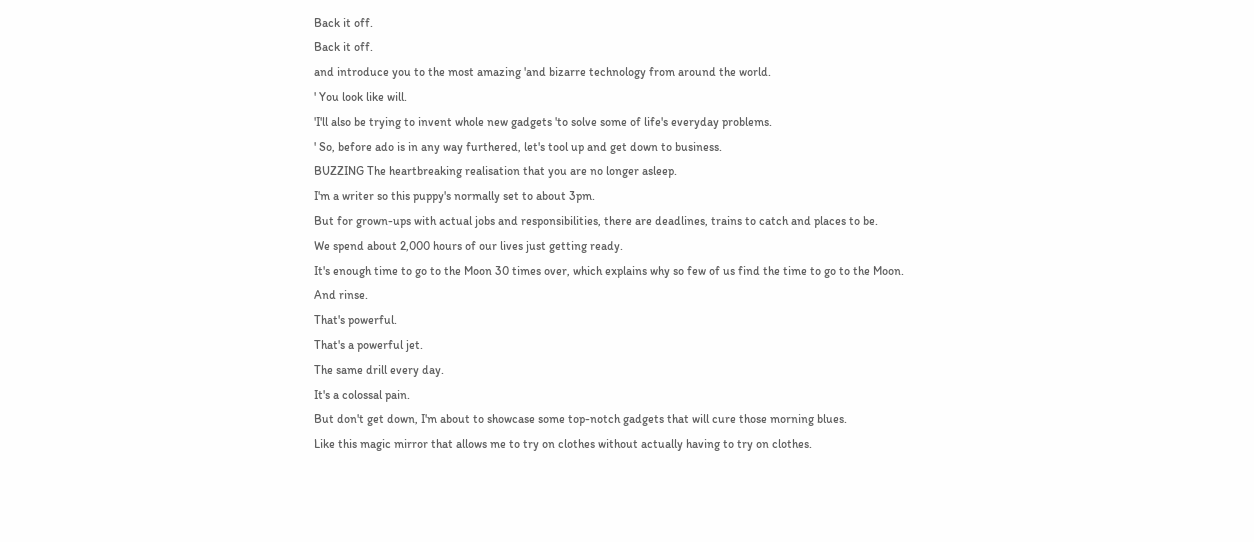Back it off.
Back it off.
and introduce you to the most amazing 'and bizarre technology from around the world.
' You look like will.
'I'll also be trying to invent whole new gadgets 'to solve some of life's everyday problems.
' So, before ado is in any way furthered, let's tool up and get down to business.
BUZZING The heartbreaking realisation that you are no longer asleep.
I'm a writer so this puppy's normally set to about 3pm.
But for grown-ups with actual jobs and responsibilities, there are deadlines, trains to catch and places to be.
We spend about 2,000 hours of our lives just getting ready.
It's enough time to go to the Moon 30 times over, which explains why so few of us find the time to go to the Moon.
And rinse.
That's powerful.
That's a powerful jet.
The same drill every day.
It's a colossal pain.
But don't get down, I'm about to showcase some top-notch gadgets that will cure those morning blues.
Like this magic mirror that allows me to try on clothes without actually having to try on clothes.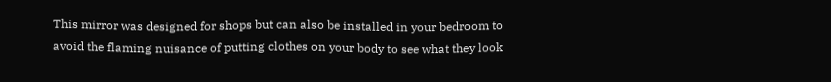This mirror was designed for shops but can also be installed in your bedroom to avoid the flaming nuisance of putting clothes on your body to see what they look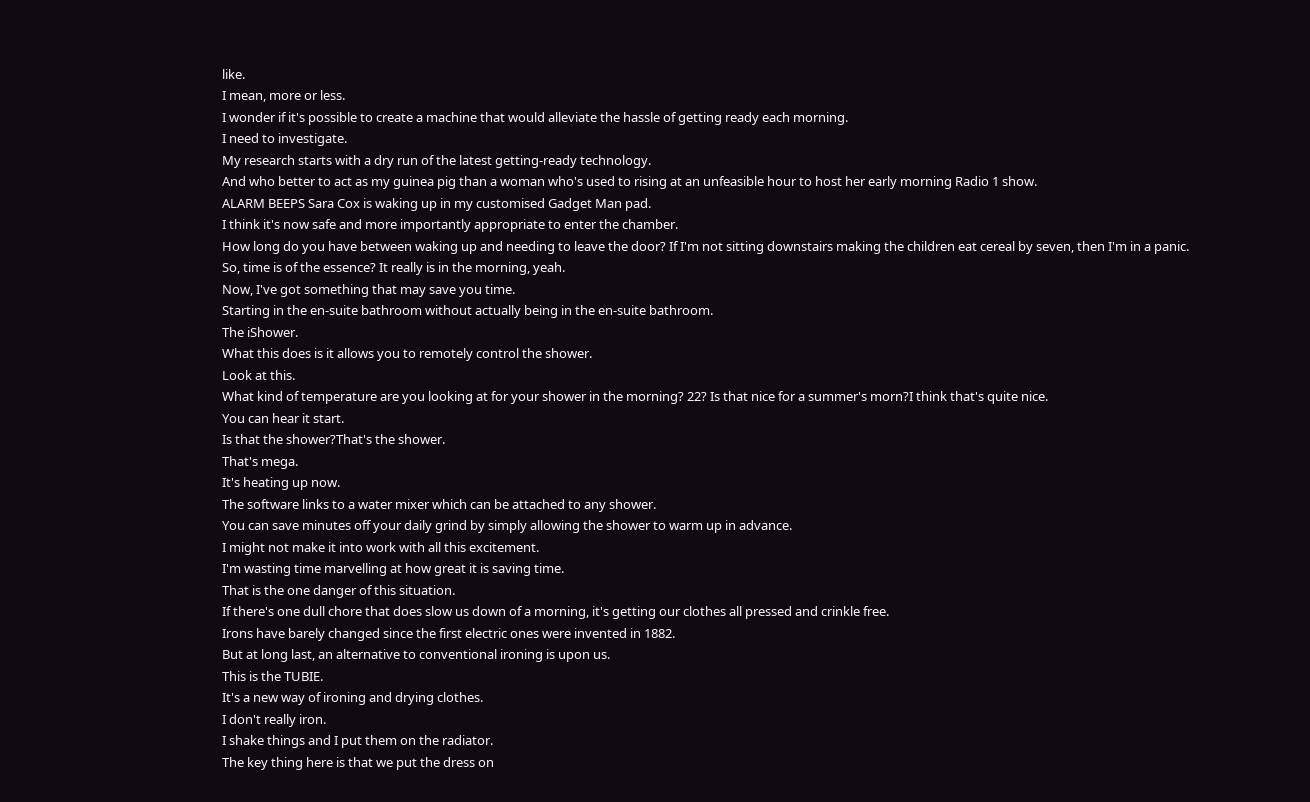like.
I mean, more or less.
I wonder if it's possible to create a machine that would alleviate the hassle of getting ready each morning.
I need to investigate.
My research starts with a dry run of the latest getting-ready technology.
And who better to act as my guinea pig than a woman who's used to rising at an unfeasible hour to host her early morning Radio 1 show.
ALARM BEEPS Sara Cox is waking up in my customised Gadget Man pad.
I think it's now safe and more importantly appropriate to enter the chamber.
How long do you have between waking up and needing to leave the door? If I'm not sitting downstairs making the children eat cereal by seven, then I'm in a panic.
So, time is of the essence? It really is in the morning, yeah.
Now, I've got something that may save you time.
Starting in the en-suite bathroom without actually being in the en-suite bathroom.
The iShower.
What this does is it allows you to remotely control the shower.
Look at this.
What kind of temperature are you looking at for your shower in the morning? 22? Is that nice for a summer's morn?I think that's quite nice.
You can hear it start.
Is that the shower?That's the shower.
That's mega.
It's heating up now.
The software links to a water mixer which can be attached to any shower.
You can save minutes off your daily grind by simply allowing the shower to warm up in advance.
I might not make it into work with all this excitement.
I'm wasting time marvelling at how great it is saving time.
That is the one danger of this situation.
If there's one dull chore that does slow us down of a morning, it's getting our clothes all pressed and crinkle free.
Irons have barely changed since the first electric ones were invented in 1882.
But at long last, an alternative to conventional ironing is upon us.
This is the TUBIE.
It's a new way of ironing and drying clothes.
I don't really iron.
I shake things and I put them on the radiator.
The key thing here is that we put the dress on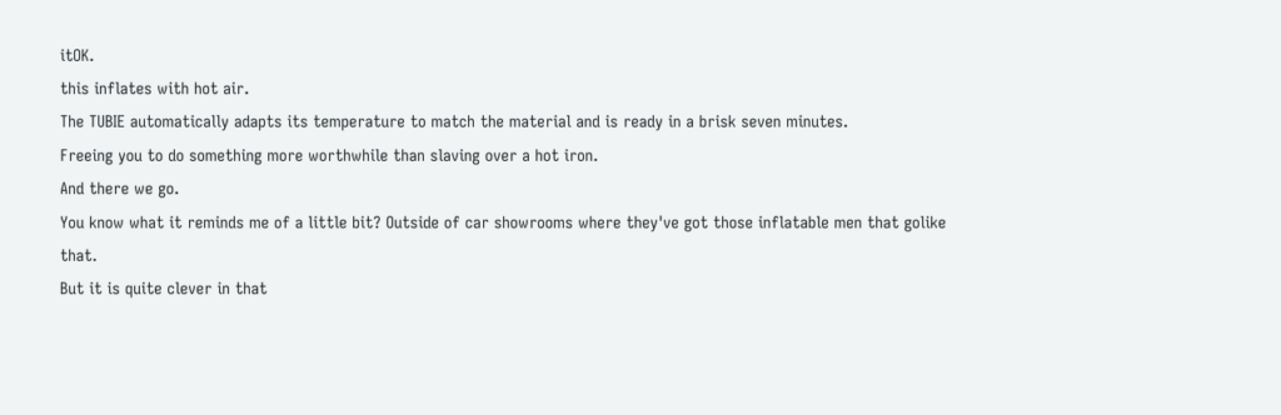itOK.
this inflates with hot air.
The TUBIE automatically adapts its temperature to match the material and is ready in a brisk seven minutes.
Freeing you to do something more worthwhile than slaving over a hot iron.
And there we go.
You know what it reminds me of a little bit? Outside of car showrooms where they've got those inflatable men that golike that.
But it is quite clever in that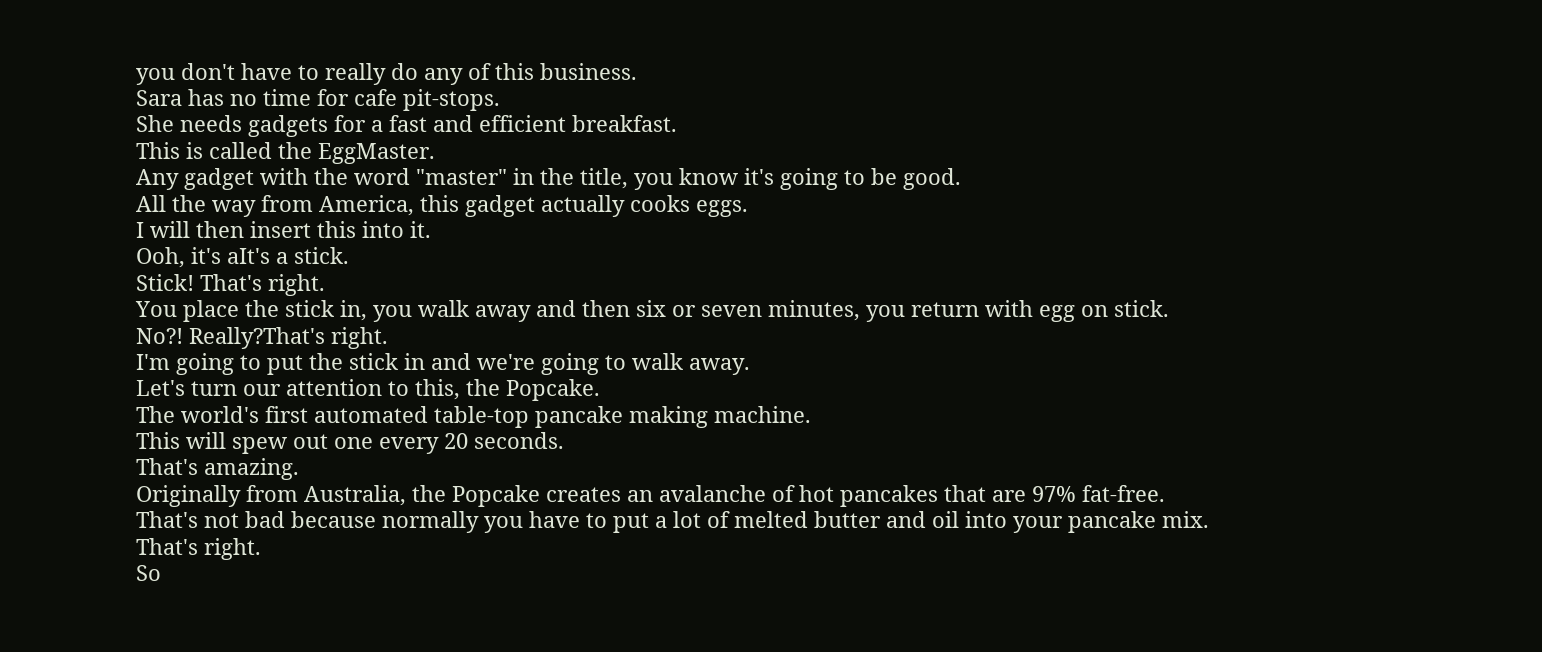you don't have to really do any of this business.
Sara has no time for cafe pit-stops.
She needs gadgets for a fast and efficient breakfast.
This is called the EggMaster.
Any gadget with the word "master" in the title, you know it's going to be good.
All the way from America, this gadget actually cooks eggs.
I will then insert this into it.
Ooh, it's aIt's a stick.
Stick! That's right.
You place the stick in, you walk away and then six or seven minutes, you return with egg on stick.
No?! Really?That's right.
I'm going to put the stick in and we're going to walk away.
Let's turn our attention to this, the Popcake.
The world's first automated table-top pancake making machine.
This will spew out one every 20 seconds.
That's amazing.
Originally from Australia, the Popcake creates an avalanche of hot pancakes that are 97% fat-free.
That's not bad because normally you have to put a lot of melted butter and oil into your pancake mix.
That's right.
So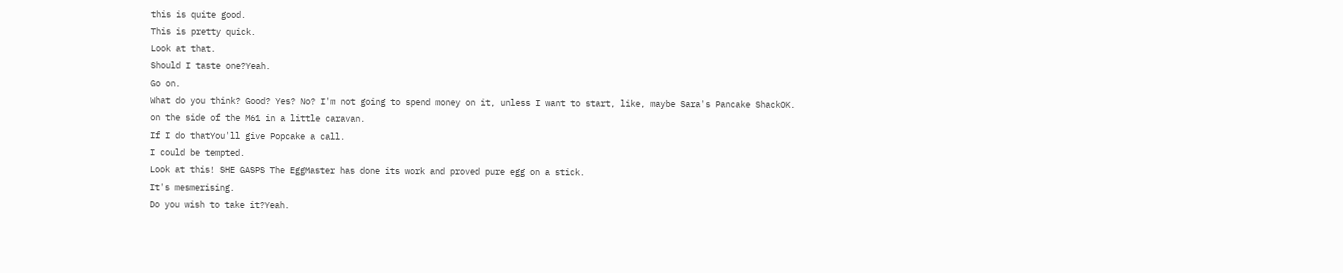this is quite good.
This is pretty quick.
Look at that.
Should I taste one?Yeah.
Go on.
What do you think? Good? Yes? No? I'm not going to spend money on it, unless I want to start, like, maybe Sara's Pancake ShackOK.
on the side of the M61 in a little caravan.
If I do thatYou'll give Popcake a call.
I could be tempted.
Look at this! SHE GASPS The EggMaster has done its work and proved pure egg on a stick.
It's mesmerising.
Do you wish to take it?Yeah.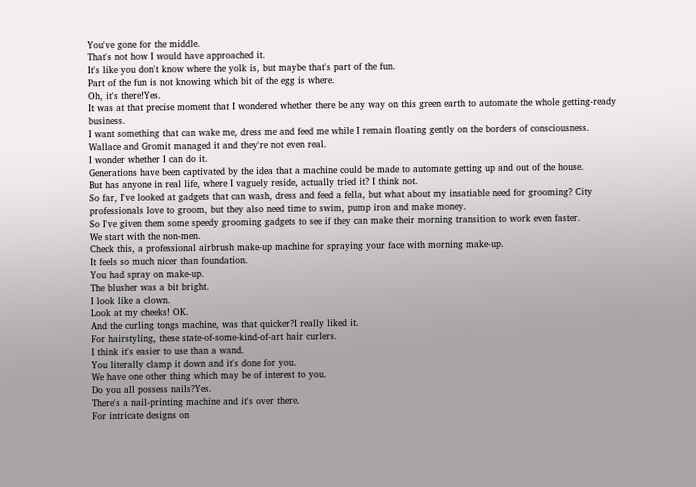You've gone for the middle.
That's not how I would have approached it.
It's like you don't know where the yolk is, but maybe that's part of the fun.
Part of the fun is not knowing which bit of the egg is where.
Oh, it's there!Yes.
It was at that precise moment that I wondered whether there be any way on this green earth to automate the whole getting-ready business.
I want something that can wake me, dress me and feed me while I remain floating gently on the borders of consciousness.
Wallace and Gromit managed it and they're not even real.
I wonder whether I can do it.
Generations have been captivated by the idea that a machine could be made to automate getting up and out of the house.
But has anyone in real life, where I vaguely reside, actually tried it? I think not.
So far, I've looked at gadgets that can wash, dress and feed a fella, but what about my insatiable need for grooming? City professionals love to groom, but they also need time to swim, pump iron and make money.
So I've given them some speedy grooming gadgets to see if they can make their morning transition to work even faster.
We start with the non-men.
Check this, a professional airbrush make-up machine for spraying your face with morning make-up.
It feels so much nicer than foundation.
You had spray on make-up.
The blusher was a bit bright.
I look like a clown.
Look at my cheeks! OK.
And the curling tongs machine, was that quicker?I really liked it.
For hairstyling, these state-of-some-kind-of-art hair curlers.
I think it's easier to use than a wand.
You literally clamp it down and it's done for you.
We have one other thing which may be of interest to you.
Do you all possess nails?Yes.
There's a nail-printing machine and it's over there.
For intricate designs on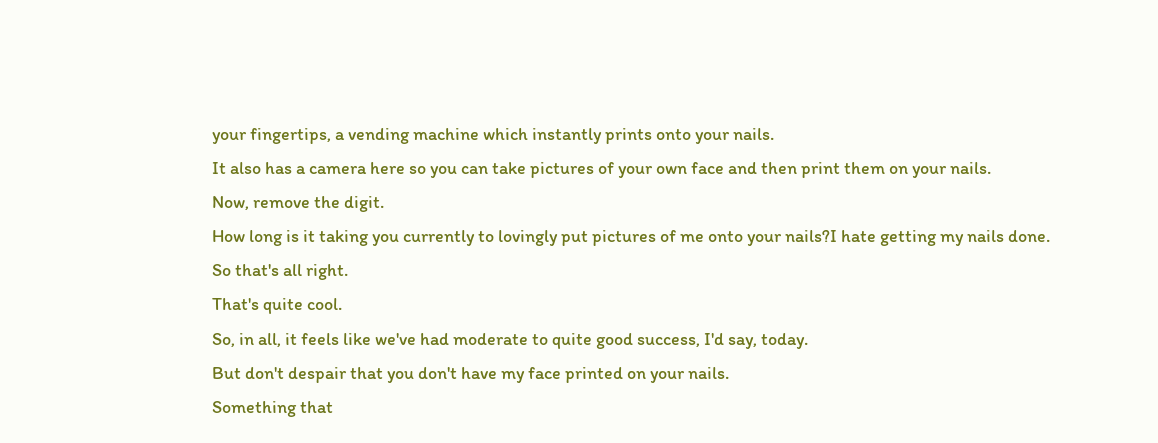your fingertips, a vending machine which instantly prints onto your nails.
It also has a camera here so you can take pictures of your own face and then print them on your nails.
Now, remove the digit.
How long is it taking you currently to lovingly put pictures of me onto your nails?I hate getting my nails done.
So that's all right.
That's quite cool.
So, in all, it feels like we've had moderate to quite good success, I'd say, today.
But don't despair that you don't have my face printed on your nails.
Something that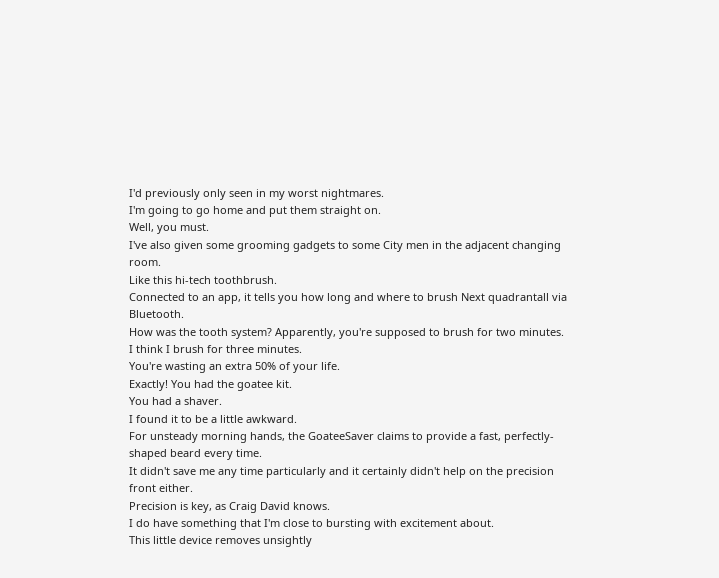I'd previously only seen in my worst nightmares.
I'm going to go home and put them straight on.
Well, you must.
I've also given some grooming gadgets to some City men in the adjacent changing room.
Like this hi-tech toothbrush.
Connected to an app, it tells you how long and where to brush Next quadrantall via Bluetooth.
How was the tooth system? Apparently, you're supposed to brush for two minutes.
I think I brush for three minutes.
You're wasting an extra 50% of your life.
Exactly! You had the goatee kit.
You had a shaver.
I found it to be a little awkward.
For unsteady morning hands, the GoateeSaver claims to provide a fast, perfectly-shaped beard every time.
It didn't save me any time particularly and it certainly didn't help on the precision front either.
Precision is key, as Craig David knows.
I do have something that I'm close to bursting with excitement about.
This little device removes unsightly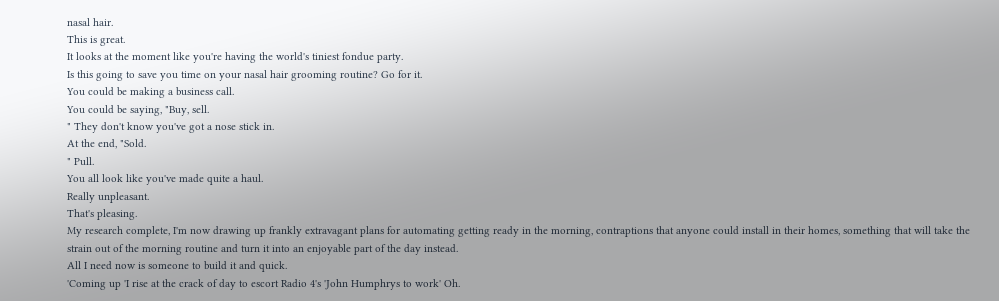nasal hair.
This is great.
It looks at the moment like you're having the world's tiniest fondue party.
Is this going to save you time on your nasal hair grooming routine? Go for it.
You could be making a business call.
You could be saying, "Buy, sell.
" They don't know you've got a nose stick in.
At the end, "Sold.
" Pull.
You all look like you've made quite a haul.
Really unpleasant.
That's pleasing.
My research complete, I'm now drawing up frankly extravagant plans for automating getting ready in the morning, contraptions that anyone could install in their homes, something that will take the strain out of the morning routine and turn it into an enjoyable part of the day instead.
All I need now is someone to build it and quick.
'Coming up 'I rise at the crack of day to escort Radio 4's 'John Humphrys to work' Oh.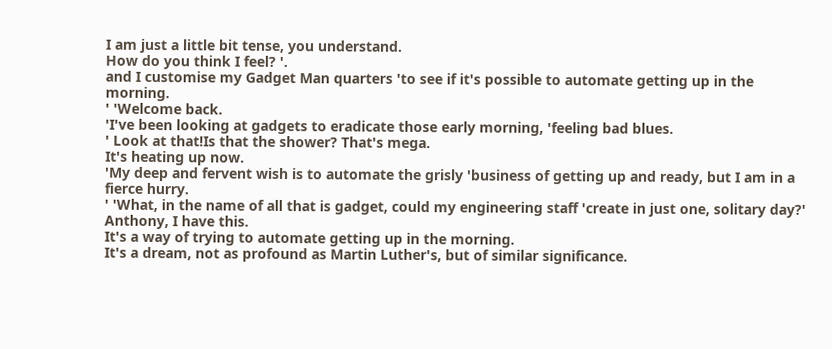I am just a little bit tense, you understand.
How do you think I feel? '.
and I customise my Gadget Man quarters 'to see if it's possible to automate getting up in the morning.
' 'Welcome back.
'I've been looking at gadgets to eradicate those early morning, 'feeling bad blues.
' Look at that!Is that the shower? That's mega.
It's heating up now.
'My deep and fervent wish is to automate the grisly 'business of getting up and ready, but I am in a fierce hurry.
' 'What, in the name of all that is gadget, could my engineering staff 'create in just one, solitary day?' Anthony, I have this.
It's a way of trying to automate getting up in the morning.
It's a dream, not as profound as Martin Luther's, but of similar significance.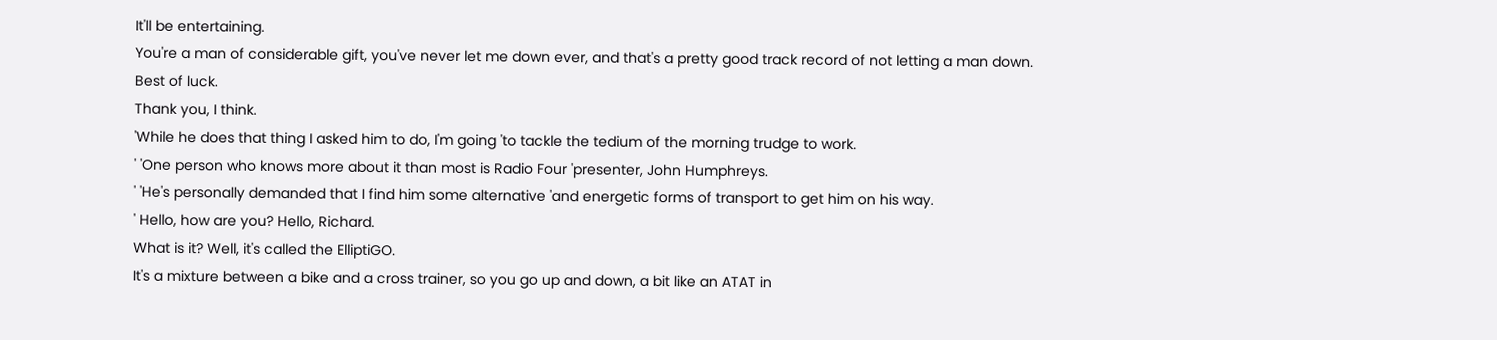It'll be entertaining.
You're a man of considerable gift, you've never let me down ever, and that's a pretty good track record of not letting a man down.
Best of luck.
Thank you, I think.
'While he does that thing I asked him to do, I'm going 'to tackle the tedium of the morning trudge to work.
' 'One person who knows more about it than most is Radio Four 'presenter, John Humphreys.
' 'He's personally demanded that I find him some alternative 'and energetic forms of transport to get him on his way.
' Hello, how are you? Hello, Richard.
What is it? Well, it's called the ElliptiGO.
It's a mixture between a bike and a cross trainer, so you go up and down, a bit like an ATAT in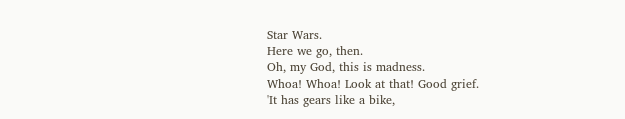Star Wars.
Here we go, then.
Oh, my God, this is madness.
Whoa! Whoa! Look at that! Good grief.
'It has gears like a bike,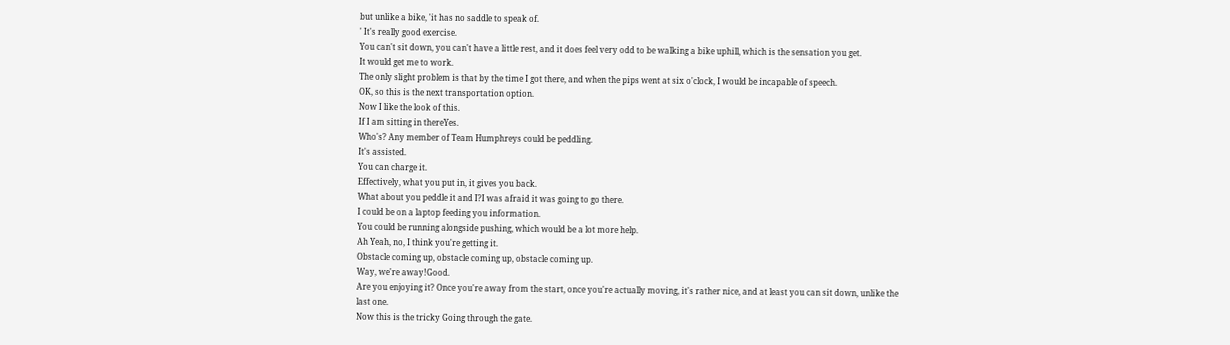but unlike a bike, 'it has no saddle to speak of.
' It's really good exercise.
You can't sit down, you can't have a little rest, and it does feel very odd to be walking a bike uphill, which is the sensation you get.
It would get me to work.
The only slight problem is that by the time I got there, and when the pips went at six o'clock, I would be incapable of speech.
OK, so this is the next transportation option.
Now I like the look of this.
If I am sitting in thereYes.
Who's? Any member of Team Humphreys could be peddling.
It's assisted.
You can charge it.
Effectively, what you put in, it gives you back.
What about you peddle it and I?I was afraid it was going to go there.
I could be on a laptop feeding you information.
You could be running alongside pushing, which would be a lot more help.
Ah Yeah, no, I think you're getting it.
Obstacle coming up, obstacle coming up, obstacle coming up.
Way, we're away!Good.
Are you enjoying it? Once you're away from the start, once you're actually moving, it's rather nice, and at least you can sit down, unlike the last one.
Now this is the tricky Going through the gate.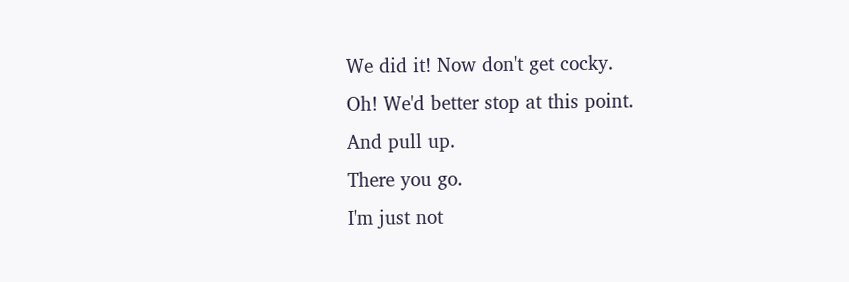We did it! Now don't get cocky.
Oh! We'd better stop at this point.
And pull up.
There you go.
I'm just not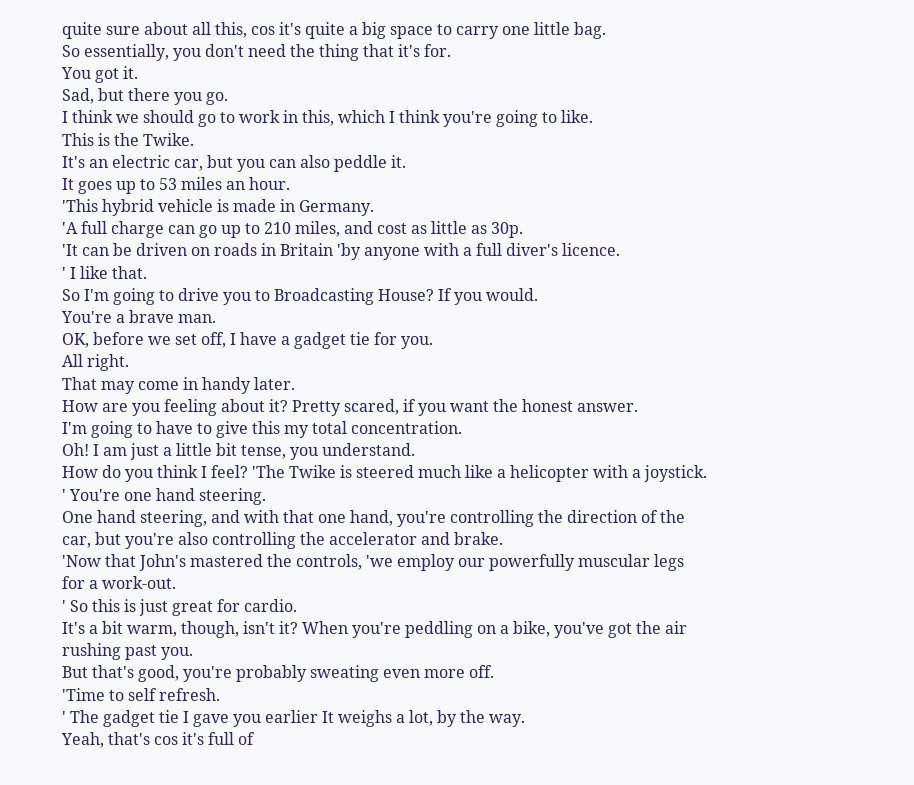quite sure about all this, cos it's quite a big space to carry one little bag.
So essentially, you don't need the thing that it's for.
You got it.
Sad, but there you go.
I think we should go to work in this, which I think you're going to like.
This is the Twike.
It's an electric car, but you can also peddle it.
It goes up to 53 miles an hour.
'This hybrid vehicle is made in Germany.
'A full charge can go up to 210 miles, and cost as little as 30p.
'It can be driven on roads in Britain 'by anyone with a full diver's licence.
' I like that.
So I'm going to drive you to Broadcasting House? If you would.
You're a brave man.
OK, before we set off, I have a gadget tie for you.
All right.
That may come in handy later.
How are you feeling about it? Pretty scared, if you want the honest answer.
I'm going to have to give this my total concentration.
Oh! I am just a little bit tense, you understand.
How do you think I feel? 'The Twike is steered much like a helicopter with a joystick.
' You're one hand steering.
One hand steering, and with that one hand, you're controlling the direction of the car, but you're also controlling the accelerator and brake.
'Now that John's mastered the controls, 'we employ our powerfully muscular legs for a work-out.
' So this is just great for cardio.
It's a bit warm, though, isn't it? When you're peddling on a bike, you've got the air rushing past you.
But that's good, you're probably sweating even more off.
'Time to self refresh.
' The gadget tie I gave you earlier It weighs a lot, by the way.
Yeah, that's cos it's full of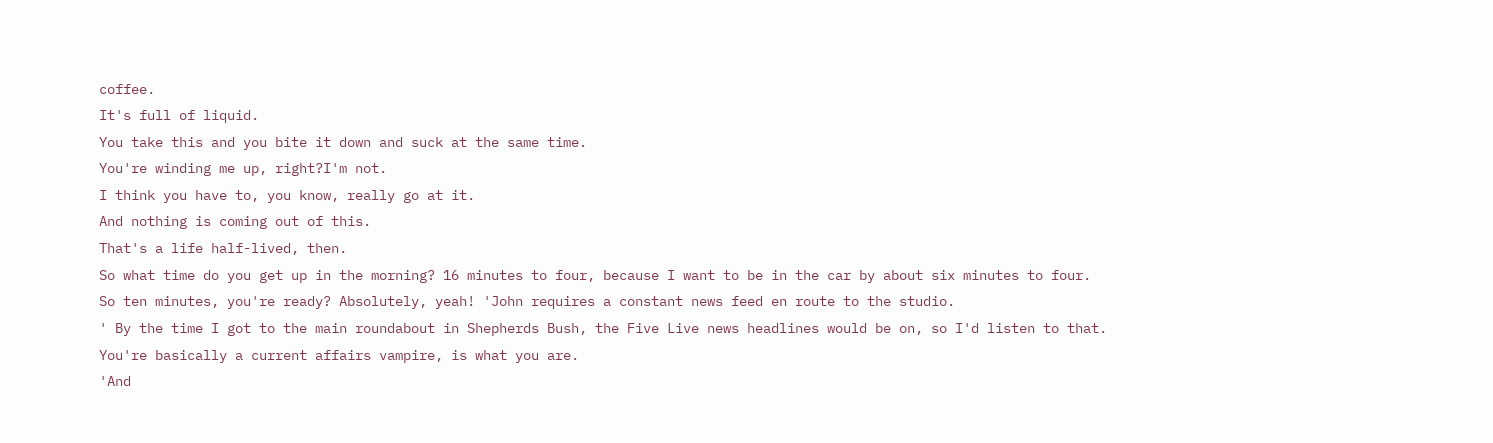coffee.
It's full of liquid.
You take this and you bite it down and suck at the same time.
You're winding me up, right?I'm not.
I think you have to, you know, really go at it.
And nothing is coming out of this.
That's a life half-lived, then.
So what time do you get up in the morning? 16 minutes to four, because I want to be in the car by about six minutes to four.
So ten minutes, you're ready? Absolutely, yeah! 'John requires a constant news feed en route to the studio.
' By the time I got to the main roundabout in Shepherds Bush, the Five Live news headlines would be on, so I'd listen to that.
You're basically a current affairs vampire, is what you are.
'And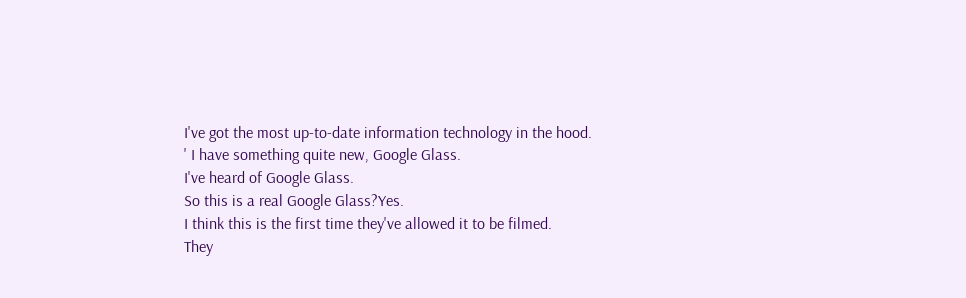I've got the most up-to-date information technology in the hood.
' I have something quite new, Google Glass.
I've heard of Google Glass.
So this is a real Google Glass?Yes.
I think this is the first time they've allowed it to be filmed.
They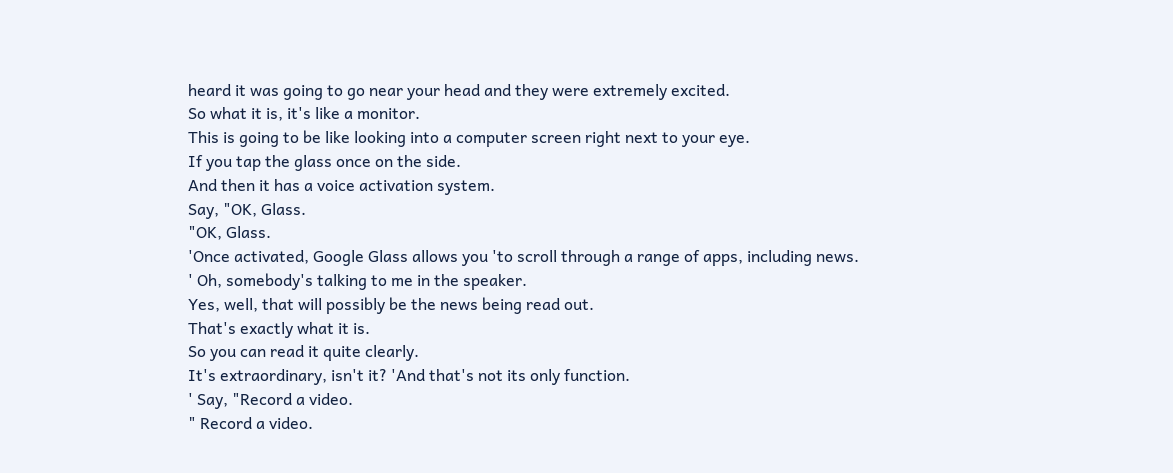heard it was going to go near your head and they were extremely excited.
So what it is, it's like a monitor.
This is going to be like looking into a computer screen right next to your eye.
If you tap the glass once on the side.
And then it has a voice activation system.
Say, "OK, Glass.
"OK, Glass.
'Once activated, Google Glass allows you 'to scroll through a range of apps, including news.
' Oh, somebody's talking to me in the speaker.
Yes, well, that will possibly be the news being read out.
That's exactly what it is.
So you can read it quite clearly.
It's extraordinary, isn't it? 'And that's not its only function.
' Say, "Record a video.
" Record a video.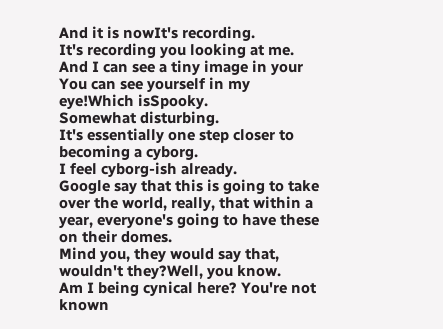And it is nowIt's recording.
It's recording you looking at me.
And I can see a tiny image in your You can see yourself in my eye!Which isSpooky.
Somewhat disturbing.
It's essentially one step closer to becoming a cyborg.
I feel cyborg-ish already.
Google say that this is going to take over the world, really, that within a year, everyone's going to have these on their domes.
Mind you, they would say that, wouldn't they?Well, you know.
Am I being cynical here? You're not known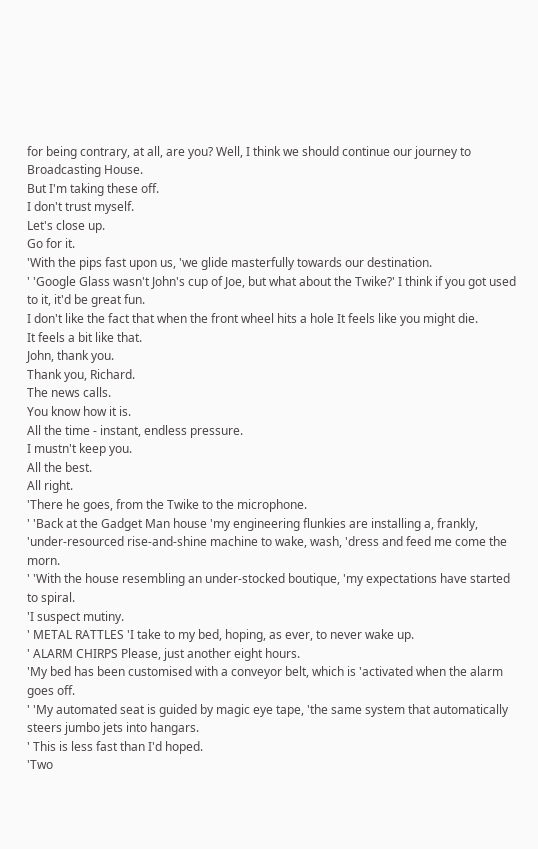for being contrary, at all, are you? Well, I think we should continue our journey to Broadcasting House.
But I'm taking these off.
I don't trust myself.
Let's close up.
Go for it.
'With the pips fast upon us, 'we glide masterfully towards our destination.
' 'Google Glass wasn't John's cup of Joe, but what about the Twike?' I think if you got used to it, it'd be great fun.
I don't like the fact that when the front wheel hits a hole It feels like you might die.
It feels a bit like that.
John, thank you.
Thank you, Richard.
The news calls.
You know how it is.
All the time - instant, endless pressure.
I mustn't keep you.
All the best.
All right.
'There he goes, from the Twike to the microphone.
' 'Back at the Gadget Man house 'my engineering flunkies are installing a, frankly, 'under-resourced rise-and-shine machine to wake, wash, 'dress and feed me come the morn.
' 'With the house resembling an under-stocked boutique, 'my expectations have started to spiral.
'I suspect mutiny.
' METAL RATTLES 'I take to my bed, hoping, as ever, to never wake up.
' ALARM CHIRPS Please, just another eight hours.
'My bed has been customised with a conveyor belt, which is 'activated when the alarm goes off.
' 'My automated seat is guided by magic eye tape, 'the same system that automatically steers jumbo jets into hangars.
' This is less fast than I'd hoped.
'Two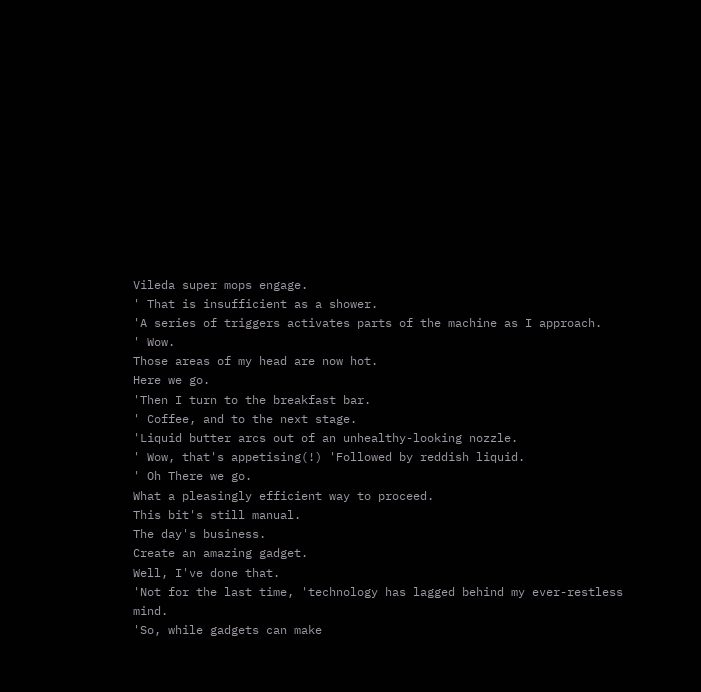Vileda super mops engage.
' That is insufficient as a shower.
'A series of triggers activates parts of the machine as I approach.
' Wow.
Those areas of my head are now hot.
Here we go.
'Then I turn to the breakfast bar.
' Coffee, and to the next stage.
'Liquid butter arcs out of an unhealthy-looking nozzle.
' Wow, that's appetising(!) 'Followed by reddish liquid.
' Oh There we go.
What a pleasingly efficient way to proceed.
This bit's still manual.
The day's business.
Create an amazing gadget.
Well, I've done that.
'Not for the last time, 'technology has lagged behind my ever-restless mind.
'So, while gadgets can make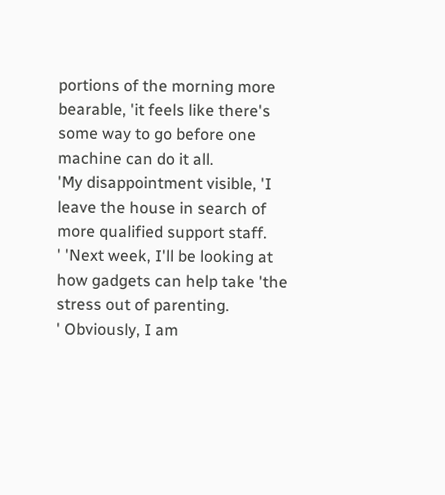portions of the morning more bearable, 'it feels like there's some way to go before one machine can do it all.
'My disappointment visible, 'I leave the house in search of more qualified support staff.
' 'Next week, I'll be looking at how gadgets can help take 'the stress out of parenting.
' Obviously, I am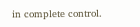in complete control.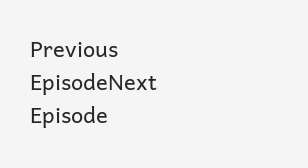Previous EpisodeNext Episode